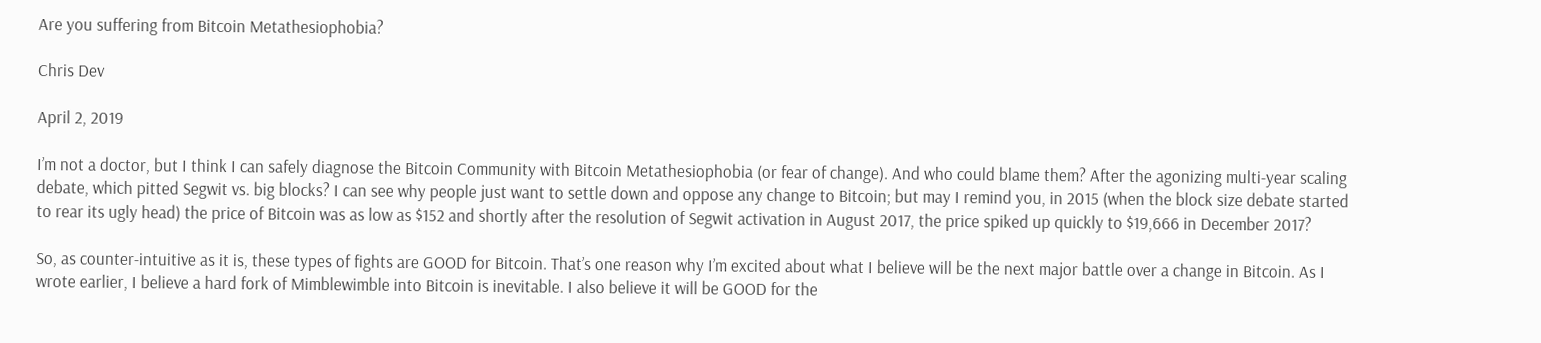Are you suffering from Bitcoin Metathesiophobia?

Chris Dev

April 2, 2019

I’m not a doctor, but I think I can safely diagnose the Bitcoin Community with Bitcoin Metathesiophobia (or fear of change). And who could blame them? After the agonizing multi-year scaling debate, which pitted Segwit vs. big blocks? I can see why people just want to settle down and oppose any change to Bitcoin; but may I remind you, in 2015 (when the block size debate started to rear its ugly head) the price of Bitcoin was as low as $152 and shortly after the resolution of Segwit activation in August 2017, the price spiked up quickly to $19,666 in December 2017?

So, as counter-intuitive as it is, these types of fights are GOOD for Bitcoin. That’s one reason why I’m excited about what I believe will be the next major battle over a change in Bitcoin. As I wrote earlier, I believe a hard fork of Mimblewimble into Bitcoin is inevitable. I also believe it will be GOOD for the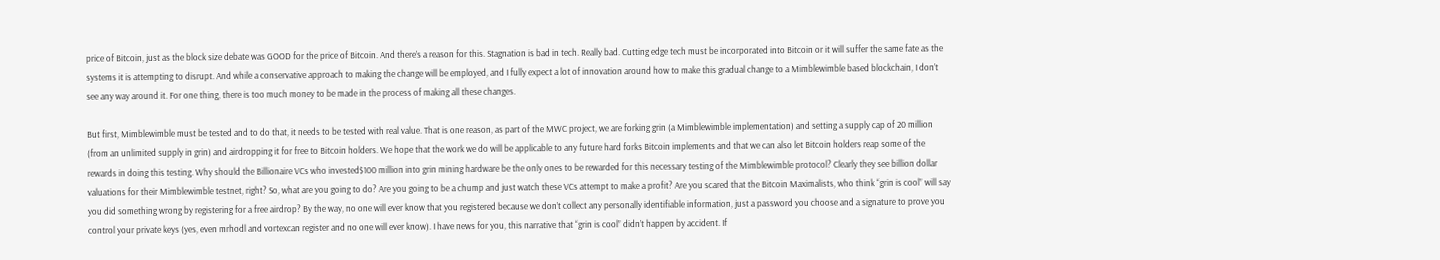price of Bitcoin, just as the block size debate was GOOD for the price of Bitcoin. And there’s a reason for this. Stagnation is bad in tech. Really bad. Cutting edge tech must be incorporated into Bitcoin or it will suffer the same fate as the systems it is attempting to disrupt. And while a conservative approach to making the change will be employed, and I fully expect a lot of innovation around how to make this gradual change to a Mimblewimble based blockchain, I don’t see any way around it. For one thing, there is too much money to be made in the process of making all these changes.

But first, Mimblewimble must be tested and to do that, it needs to be tested with real value. That is one reason, as part of the MWC project, we are forking grin (a Mimblewimble implementation) and setting a supply cap of 20 million (from an unlimited supply in grin) and airdropping it for free to Bitcoin holders. We hope that the work we do will be applicable to any future hard forks Bitcoin implements and that we can also let Bitcoin holders reap some of the rewards in doing this testing. Why should the Billionaire VCs who invested$100 million into grin mining hardware be the only ones to be rewarded for this necessary testing of the Mimblewimble protocol? Clearly they see billion dollar valuations for their Mimblewimble testnet, right? So, what are you going to do? Are you going to be a chump and just watch these VCs attempt to make a profit? Are you scared that the Bitcoin Maximalists, who think “grin is cool” will say you did something wrong by registering for a free airdrop? By the way, no one will ever know that you registered because we don’t collect any personally identifiable information, just a password you choose and a signature to prove you control your private keys (yes, even mrhodl and vortexcan register and no one will ever know). I have news for you, this narrative that “grin is cool” didn’t happen by accident. If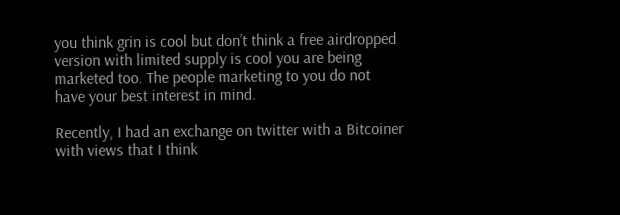you think grin is cool but don’t think a free airdropped version with limited supply is cool you are being marketed too. The people marketing to you do not have your best interest in mind.

Recently, I had an exchange on twitter with a Bitcoiner with views that I think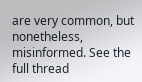are very common, but nonetheless, misinformed. See the full thread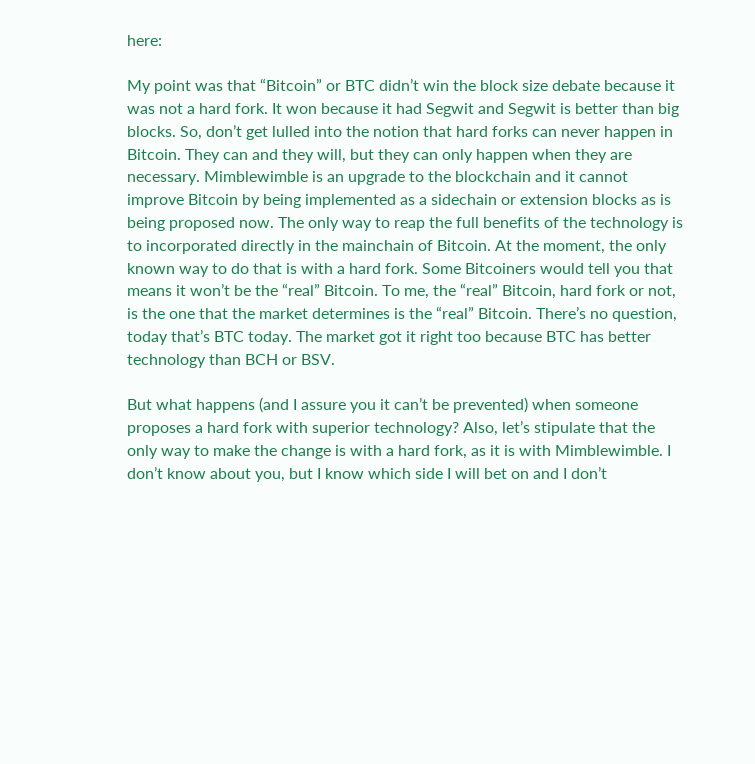here:

My point was that “Bitcoin” or BTC didn’t win the block size debate because it was not a hard fork. It won because it had Segwit and Segwit is better than big blocks. So, don’t get lulled into the notion that hard forks can never happen in Bitcoin. They can and they will, but they can only happen when they are necessary. Mimblewimble is an upgrade to the blockchain and it cannot improve Bitcoin by being implemented as a sidechain or extension blocks as is being proposed now. The only way to reap the full benefits of the technology is to incorporated directly in the mainchain of Bitcoin. At the moment, the only known way to do that is with a hard fork. Some Bitcoiners would tell you that means it won’t be the “real” Bitcoin. To me, the “real” Bitcoin, hard fork or not, is the one that the market determines is the “real” Bitcoin. There’s no question, today that’s BTC today. The market got it right too because BTC has better technology than BCH or BSV.

But what happens (and I assure you it can’t be prevented) when someone proposes a hard fork with superior technology? Also, let’s stipulate that the only way to make the change is with a hard fork, as it is with Mimblewimble. I don’t know about you, but I know which side I will bet on and I don’t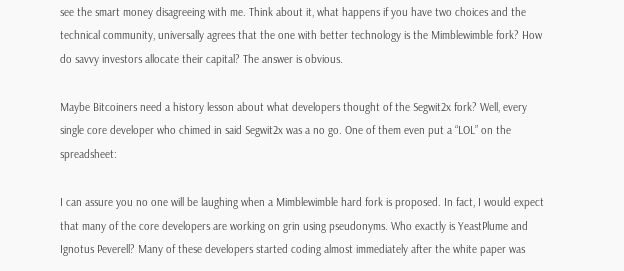see the smart money disagreeing with me. Think about it, what happens if you have two choices and the technical community, universally agrees that the one with better technology is the Mimblewimble fork? How do savvy investors allocate their capital? The answer is obvious.

Maybe Bitcoiners need a history lesson about what developers thought of the Segwit2x fork? Well, every single core developer who chimed in said Segwit2x was a no go. One of them even put a “LOL” on the spreadsheet:

I can assure you no one will be laughing when a Mimblewimble hard fork is proposed. In fact, I would expect that many of the core developers are working on grin using pseudonyms. Who exactly is YeastPlume and Ignotus Peverell? Many of these developers started coding almost immediately after the white paper was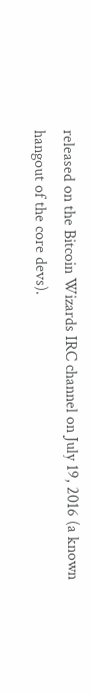released on the Bitcoin Wizards IRC channel on July 19, 2016 (a known hangout of the core devs).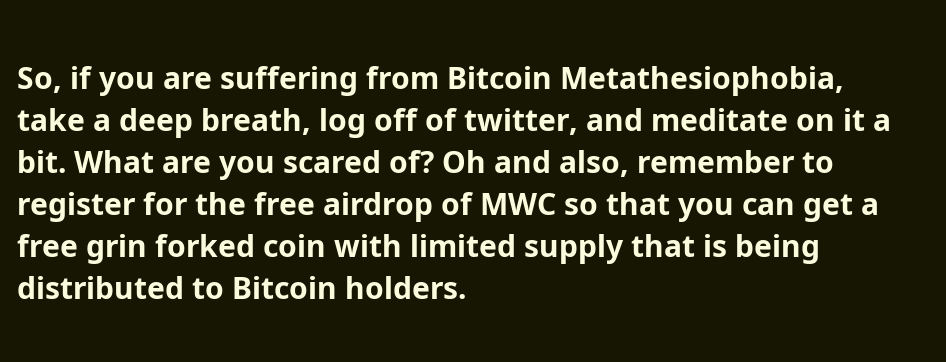So, if you are suffering from Bitcoin Metathesiophobia, take a deep breath, log off of twitter, and meditate on it a bit. What are you scared of? Oh and also, remember to register for the free airdrop of MWC so that you can get a free grin forked coin with limited supply that is being distributed to Bitcoin holders.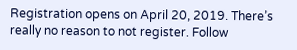Registration opens on April 20, 2019. There’s really no reason to not register. Follow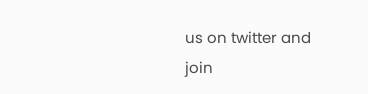us on twitter and join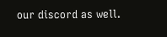our discord as well.